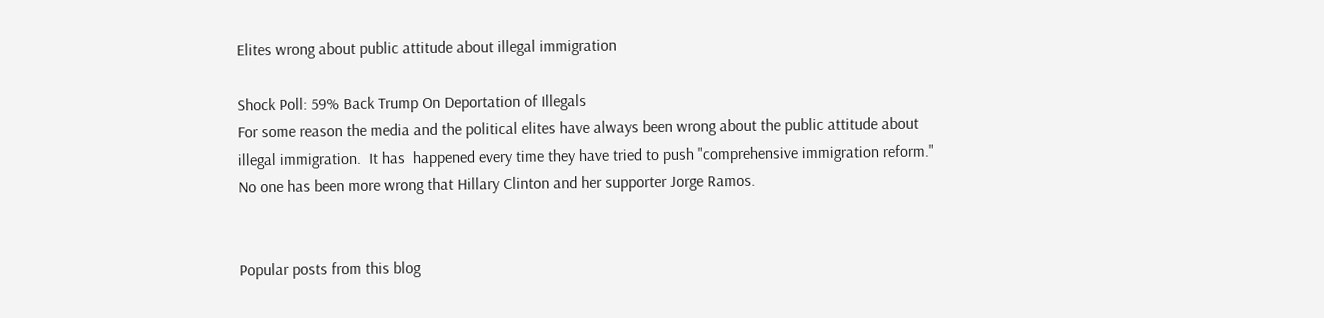Elites wrong about public attitude about illegal immigration

Shock Poll: 59% Back Trump On Deportation of Illegals
For some reason the media and the political elites have always been wrong about the public attitude about illegal immigration.  It has  happened every time they have tried to push "comprehensive immigration reform."  No one has been more wrong that Hillary Clinton and her supporter Jorge Ramos.


Popular posts from this blog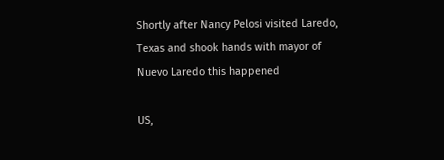Shortly after Nancy Pelosi visited Laredo, Texas and shook hands with mayor of Nuevo Laredo this happened

US,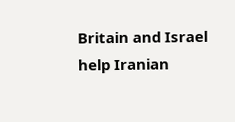Britain and Israel help Iranian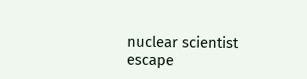nuclear scientist escape